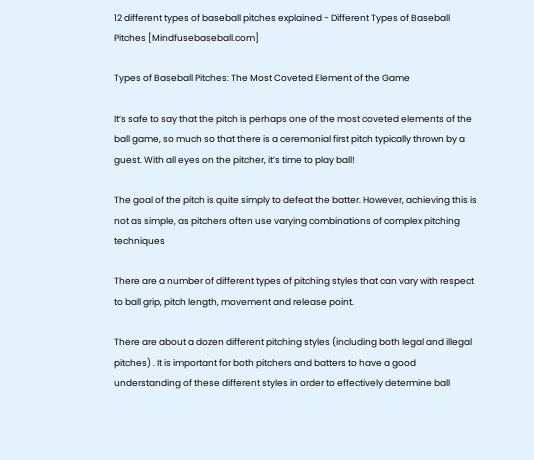12 different types of baseball pitches explained - Different Types of Baseball Pitches [Mindfusebaseball.com]

Types of Baseball Pitches: The Most Coveted Element of the Game

It’s safe to say that the pitch is perhaps one of the most coveted elements of the ball game, so much so that there is a ceremonial first pitch typically thrown by a guest. With all eyes on the pitcher, it’s time to play ball!

The goal of the pitch is quite simply to defeat the batter. However, achieving this is not as simple, as pitchers often use varying combinations of complex pitching techniques

There are a number of different types of pitching styles that can vary with respect to ball grip, pitch length, movement and release point.

There are about a dozen different pitching styles (including both legal and illegal pitches) . It is important for both pitchers and batters to have a good understanding of these different styles in order to effectively determine ball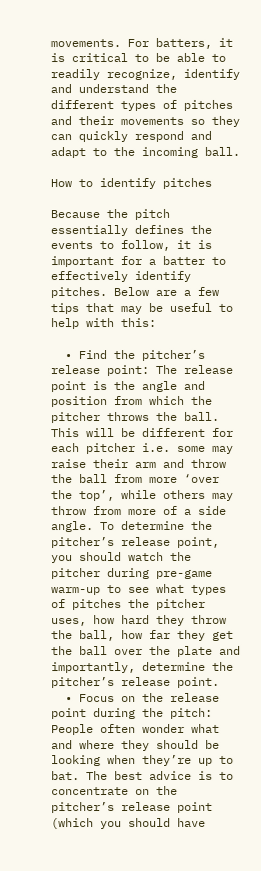movements. For batters, it is critical to be able to readily recognize, identify and understand the different types of pitches and their movements so they can quickly respond and adapt to the incoming ball.

How to identify pitches

Because the pitch essentially defines the events to follow, it is important for a batter to effectively identify pitches. Below are a few tips that may be useful to help with this:

  • Find the pitcher’s release point: The release point is the angle and position from which the pitcher throws the ball. This will be different for each pitcher i.e. some may raise their arm and throw the ball from more ‘over the top’, while others may throw from more of a side angle. To determine the pitcher’s release point, you should watch the pitcher during pre-game warm-up to see what types of pitches the pitcher uses, how hard they throw the ball, how far they get the ball over the plate and importantly, determine the pitcher’s release point.
  • Focus on the release point during the pitch: People often wonder what and where they should be looking when they’re up to bat. The best advice is to concentrate on the pitcher’s release point (which you should have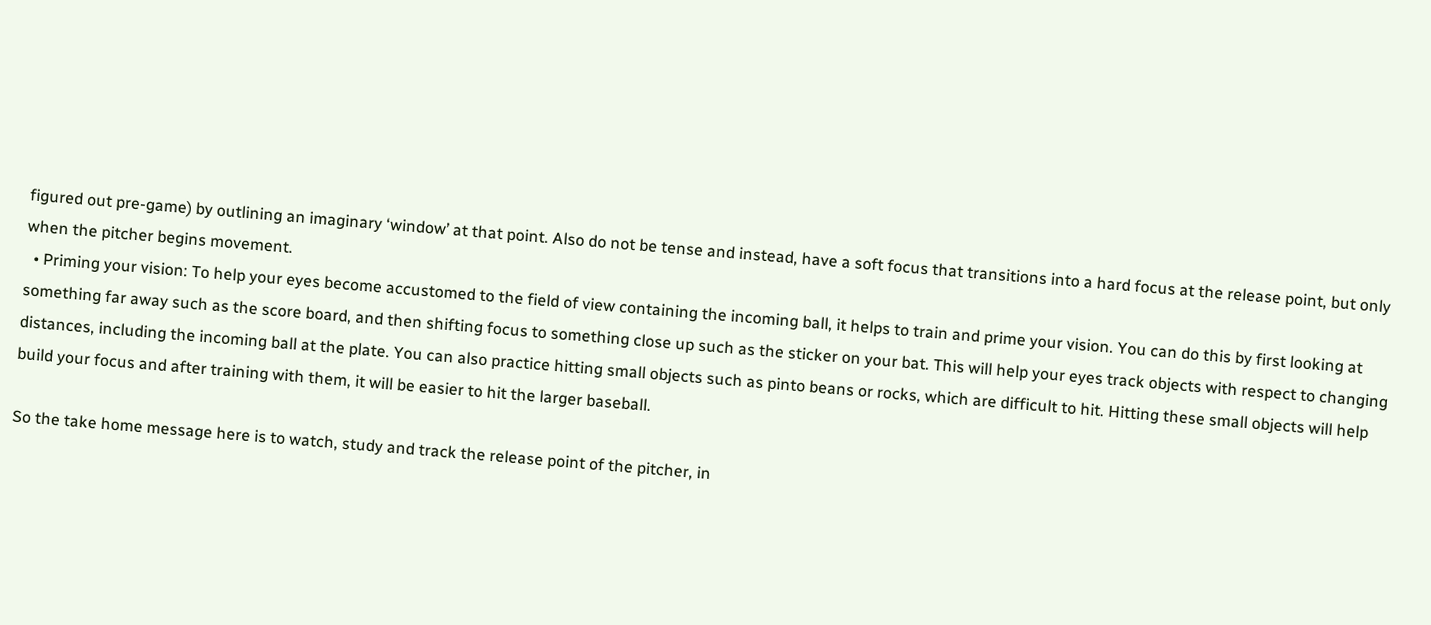figured out pre-game) by outlining an imaginary ‘window’ at that point. Also do not be tense and instead, have a soft focus that transitions into a hard focus at the release point, but only when the pitcher begins movement.
  • Priming your vision: To help your eyes become accustomed to the field of view containing the incoming ball, it helps to train and prime your vision. You can do this by first looking at something far away such as the score board, and then shifting focus to something close up such as the sticker on your bat. This will help your eyes track objects with respect to changing distances, including the incoming ball at the plate. You can also practice hitting small objects such as pinto beans or rocks, which are difficult to hit. Hitting these small objects will help build your focus and after training with them, it will be easier to hit the larger baseball.

So the take home message here is to watch, study and track the release point of the pitcher, in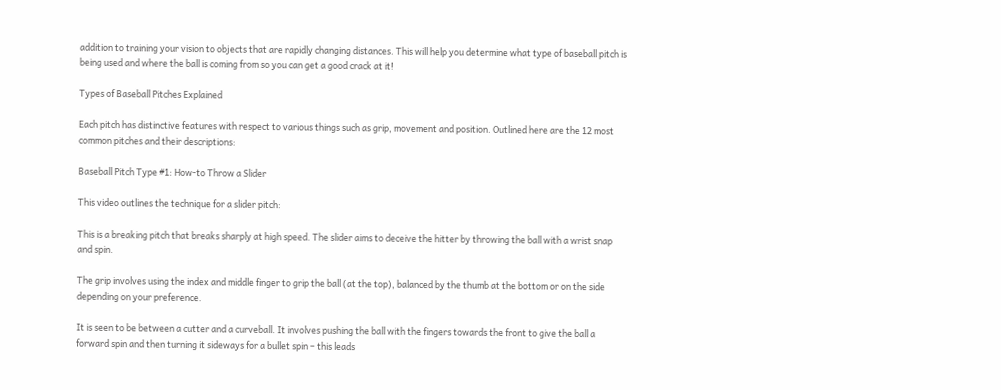addition to training your vision to objects that are rapidly changing distances. This will help you determine what type of baseball pitch is being used and where the ball is coming from so you can get a good crack at it!

Types of Baseball Pitches Explained

Each pitch has distinctive features with respect to various things such as grip, movement and position. Outlined here are the 12 most common pitches and their descriptions:

Baseball Pitch Type #1: How-to Throw a Slider

This video outlines the technique for a slider pitch:

This is a breaking pitch that breaks sharply at high speed. The slider aims to deceive the hitter by throwing the ball with a wrist snap and spin.

The grip involves using the index and middle finger to grip the ball (at the top), balanced by the thumb at the bottom or on the side depending on your preference.

It is seen to be between a cutter and a curveball. It involves pushing the ball with the fingers towards the front to give the ball a forward spin and then turning it sideways for a bullet spin – this leads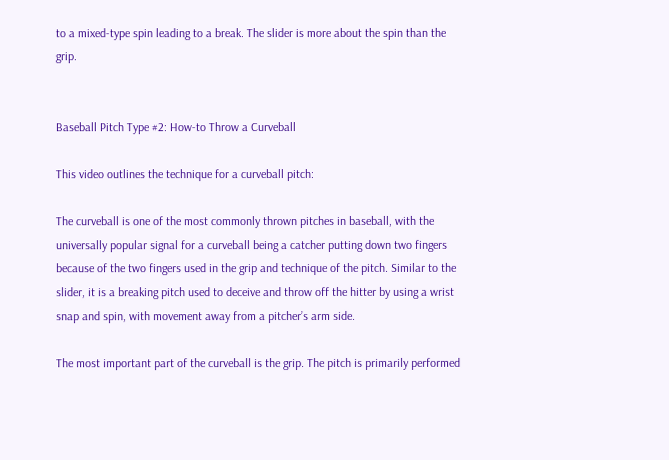to a mixed-type spin leading to a break. The slider is more about the spin than the grip.


Baseball Pitch Type #2: How-to Throw a Curveball

This video outlines the technique for a curveball pitch:

The curveball is one of the most commonly thrown pitches in baseball, with the universally popular signal for a curveball being a catcher putting down two fingers because of the two fingers used in the grip and technique of the pitch. Similar to the slider, it is a breaking pitch used to deceive and throw off the hitter by using a wrist snap and spin, with movement away from a pitcher’s arm side.

The most important part of the curveball is the grip. The pitch is primarily performed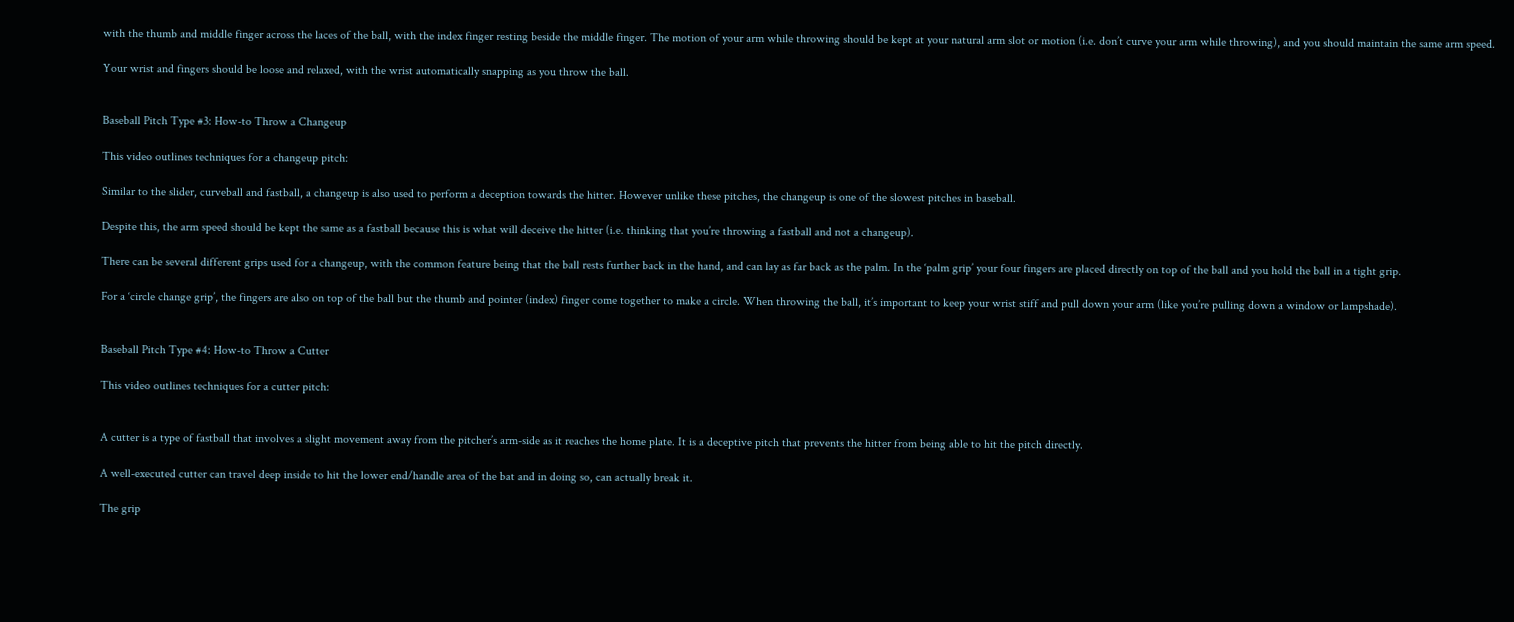with the thumb and middle finger across the laces of the ball, with the index finger resting beside the middle finger. The motion of your arm while throwing should be kept at your natural arm slot or motion (i.e. don’t curve your arm while throwing), and you should maintain the same arm speed.

Your wrist and fingers should be loose and relaxed, with the wrist automatically snapping as you throw the ball.


Baseball Pitch Type #3: How-to Throw a Changeup

This video outlines techniques for a changeup pitch:

Similar to the slider, curveball and fastball, a changeup is also used to perform a deception towards the hitter. However unlike these pitches, the changeup is one of the slowest pitches in baseball.

Despite this, the arm speed should be kept the same as a fastball because this is what will deceive the hitter (i.e. thinking that you’re throwing a fastball and not a changeup).

There can be several different grips used for a changeup, with the common feature being that the ball rests further back in the hand, and can lay as far back as the palm. In the ‘palm grip’ your four fingers are placed directly on top of the ball and you hold the ball in a tight grip.

For a ‘circle change grip’, the fingers are also on top of the ball but the thumb and pointer (index) finger come together to make a circle. When throwing the ball, it’s important to keep your wrist stiff and pull down your arm (like you’re pulling down a window or lampshade).


Baseball Pitch Type #4: How-to Throw a Cutter

This video outlines techniques for a cutter pitch:


A cutter is a type of fastball that involves a slight movement away from the pitcher’s arm-side as it reaches the home plate. It is a deceptive pitch that prevents the hitter from being able to hit the pitch directly.

A well-executed cutter can travel deep inside to hit the lower end/handle area of the bat and in doing so, can actually break it.

The grip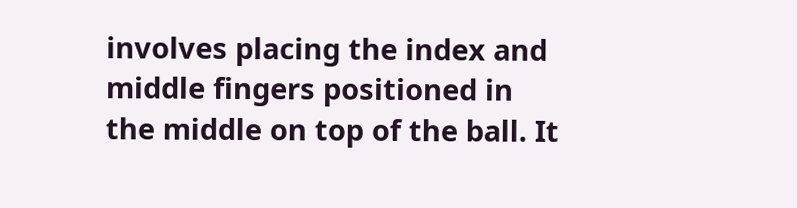involves placing the index and middle fingers positioned in the middle on top of the ball. It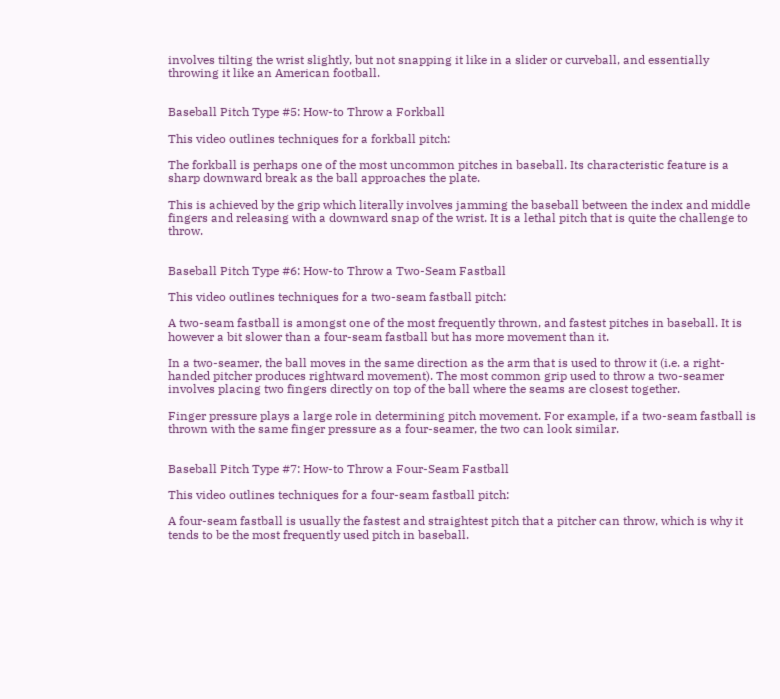involves tilting the wrist slightly, but not snapping it like in a slider or curveball, and essentially throwing it like an American football.


Baseball Pitch Type #5: How-to Throw a Forkball

This video outlines techniques for a forkball pitch:

The forkball is perhaps one of the most uncommon pitches in baseball. Its characteristic feature is a sharp downward break as the ball approaches the plate.

This is achieved by the grip which literally involves jamming the baseball between the index and middle fingers and releasing with a downward snap of the wrist. It is a lethal pitch that is quite the challenge to throw.


Baseball Pitch Type #6: How-to Throw a Two-Seam Fastball

This video outlines techniques for a two-seam fastball pitch:

A two-seam fastball is amongst one of the most frequently thrown, and fastest pitches in baseball. It is however a bit slower than a four-seam fastball but has more movement than it.

In a two-seamer, the ball moves in the same direction as the arm that is used to throw it (i.e. a right-handed pitcher produces rightward movement). The most common grip used to throw a two-seamer involves placing two fingers directly on top of the ball where the seams are closest together.

Finger pressure plays a large role in determining pitch movement. For example, if a two-seam fastball is thrown with the same finger pressure as a four-seamer, the two can look similar.


Baseball Pitch Type #7: How-to Throw a Four-Seam Fastball

This video outlines techniques for a four-seam fastball pitch:

A four-seam fastball is usually the fastest and straightest pitch that a pitcher can throw, which is why it tends to be the most frequently used pitch in baseball.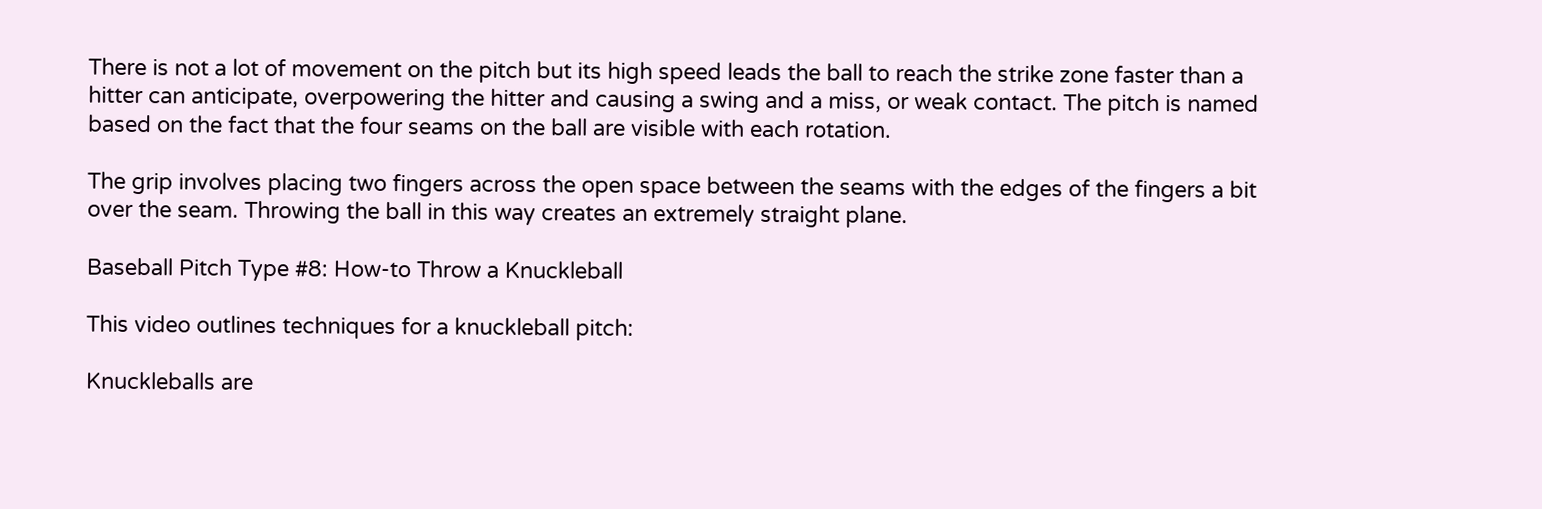There is not a lot of movement on the pitch but its high speed leads the ball to reach the strike zone faster than a hitter can anticipate, overpowering the hitter and causing a swing and a miss, or weak contact. The pitch is named based on the fact that the four seams on the ball are visible with each rotation.

The grip involves placing two fingers across the open space between the seams with the edges of the fingers a bit over the seam. Throwing the ball in this way creates an extremely straight plane.

Baseball Pitch Type #8: How-to Throw a Knuckleball

This video outlines techniques for a knuckleball pitch:

Knuckleballs are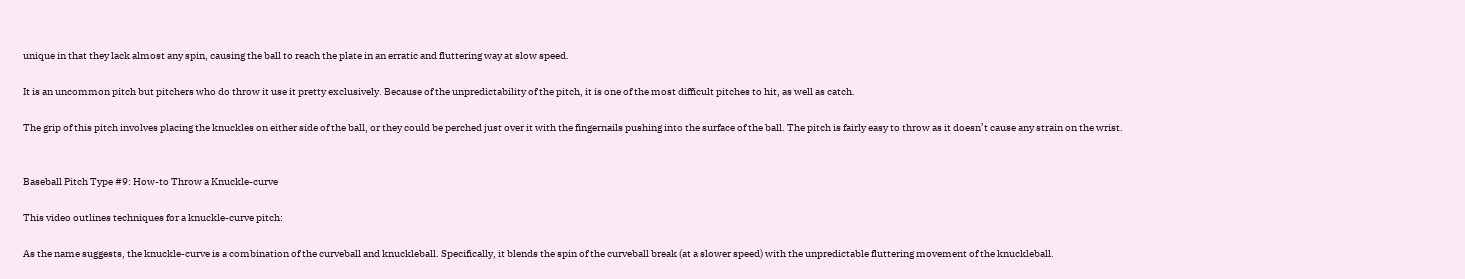unique in that they lack almost any spin, causing the ball to reach the plate in an erratic and fluttering way at slow speed.

It is an uncommon pitch but pitchers who do throw it use it pretty exclusively. Because of the unpredictability of the pitch, it is one of the most difficult pitches to hit, as well as catch.

The grip of this pitch involves placing the knuckles on either side of the ball, or they could be perched just over it with the fingernails pushing into the surface of the ball. The pitch is fairly easy to throw as it doesn’t cause any strain on the wrist.


Baseball Pitch Type #9: How-to Throw a Knuckle-curve

This video outlines techniques for a knuckle-curve pitch:

As the name suggests, the knuckle-curve is a combination of the curveball and knuckleball. Specifically, it blends the spin of the curveball break (at a slower speed) with the unpredictable fluttering movement of the knuckleball.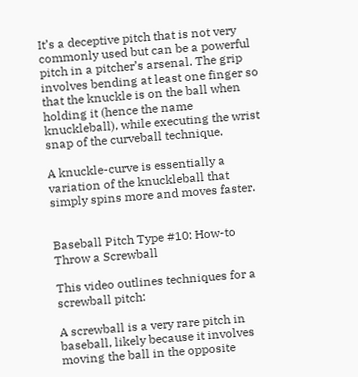It’s a deceptive pitch that is not very commonly used but can be a powerful pitch in a pitcher’s arsenal. The grip involves bending at least one finger so that the knuckle is on the ball when holding it (hence the name knuckleball), while executing the wrist snap of the curveball technique.

A knuckle-curve is essentially a variation of the knuckleball that simply spins more and moves faster.


Baseball Pitch Type #10: How-to Throw a Screwball

This video outlines techniques for a screwball pitch:

A screwball is a very rare pitch in baseball, likely because it involves moving the ball in the opposite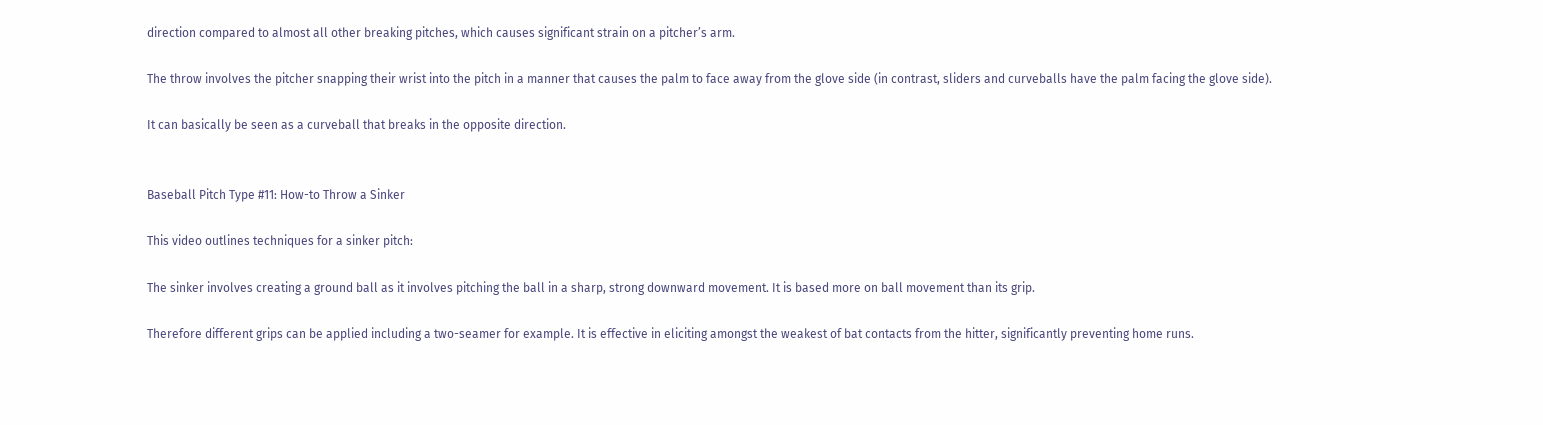direction compared to almost all other breaking pitches, which causes significant strain on a pitcher’s arm.

The throw involves the pitcher snapping their wrist into the pitch in a manner that causes the palm to face away from the glove side (in contrast, sliders and curveballs have the palm facing the glove side).

It can basically be seen as a curveball that breaks in the opposite direction.


Baseball Pitch Type #11: How-to Throw a Sinker

This video outlines techniques for a sinker pitch:

The sinker involves creating a ground ball as it involves pitching the ball in a sharp, strong downward movement. It is based more on ball movement than its grip.

Therefore different grips can be applied including a two-seamer for example. It is effective in eliciting amongst the weakest of bat contacts from the hitter, significantly preventing home runs.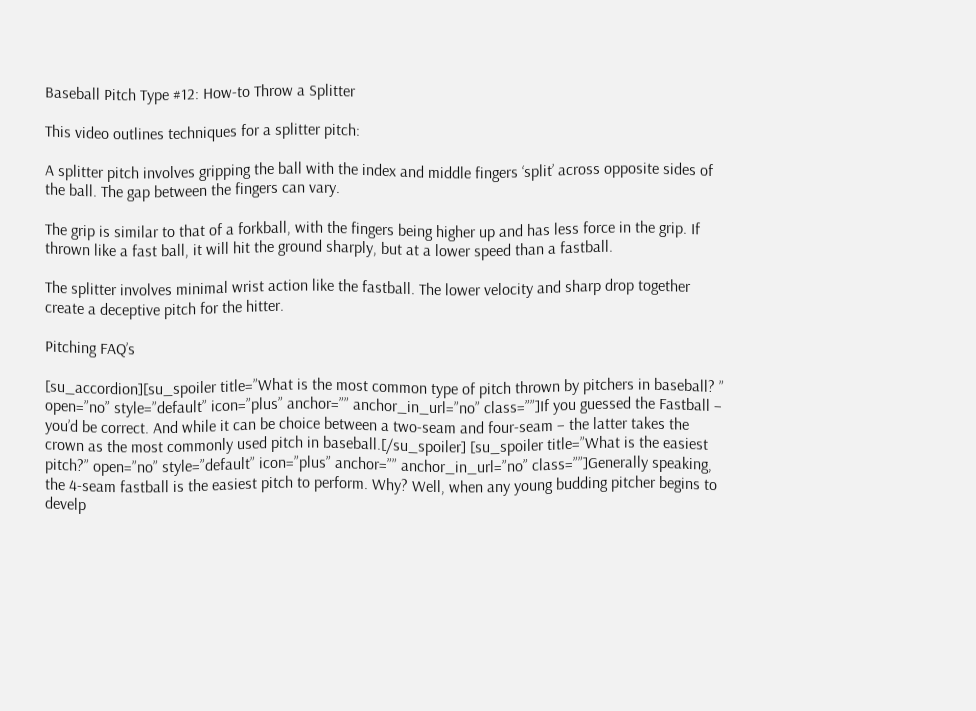Baseball Pitch Type #12: How-to Throw a Splitter

This video outlines techniques for a splitter pitch:

A splitter pitch involves gripping the ball with the index and middle fingers ‘split’ across opposite sides of the ball. The gap between the fingers can vary.

The grip is similar to that of a forkball, with the fingers being higher up and has less force in the grip. If thrown like a fast ball, it will hit the ground sharply, but at a lower speed than a fastball.

The splitter involves minimal wrist action like the fastball. The lower velocity and sharp drop together create a deceptive pitch for the hitter.

Pitching FAQ’s

[su_accordion][su_spoiler title=”What is the most common type of pitch thrown by pitchers in baseball? ” open=”no” style=”default” icon=”plus” anchor=”” anchor_in_url=”no” class=””]If you guessed the Fastball – you’d be correct. And while it can be choice between a two-seam and four-seam – the latter takes the crown as the most commonly used pitch in baseball.[/su_spoiler] [su_spoiler title=”What is the easiest pitch?” open=”no” style=”default” icon=”plus” anchor=”” anchor_in_url=”no” class=””]Generally speaking, the 4-seam fastball is the easiest pitch to perform. Why? Well, when any young budding pitcher begins to develp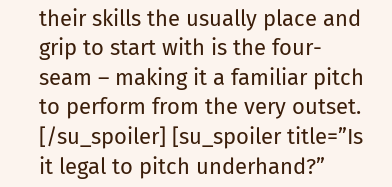their skills the usually place and grip to start with is the four-seam – making it a familiar pitch to perform from the very outset. [/su_spoiler] [su_spoiler title=”Is it legal to pitch underhand?”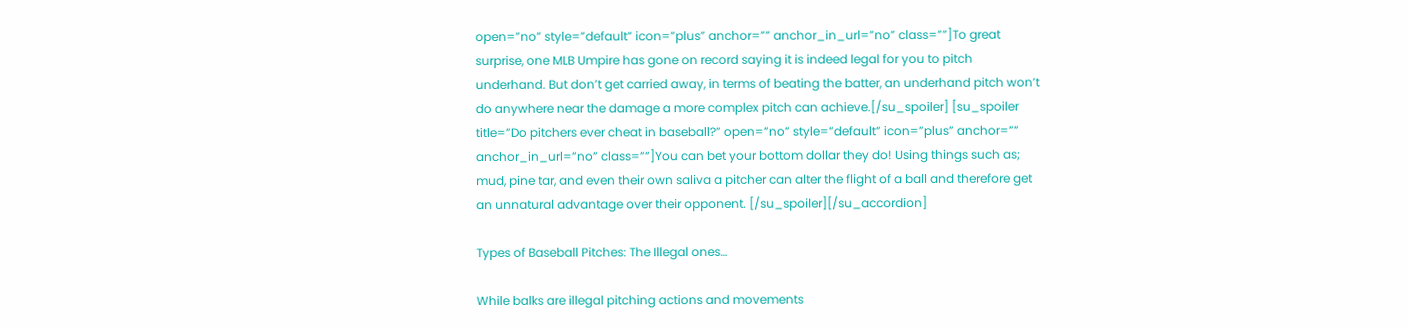open=”no” style=”default” icon=”plus” anchor=”” anchor_in_url=”no” class=””]To great surprise, one MLB Umpire has gone on record saying it is indeed legal for you to pitch underhand. But don’t get carried away, in terms of beating the batter, an underhand pitch won’t do anywhere near the damage a more complex pitch can achieve.[/su_spoiler] [su_spoiler title=”Do pitchers ever cheat in baseball?” open=”no” style=”default” icon=”plus” anchor=”” anchor_in_url=”no” class=””]You can bet your bottom dollar they do! Using things such as; mud, pine tar, and even their own saliva a pitcher can alter the flight of a ball and therefore get an unnatural advantage over their opponent. [/su_spoiler][/su_accordion]

Types of Baseball Pitches: The Illegal ones…

While balks are illegal pitching actions and movements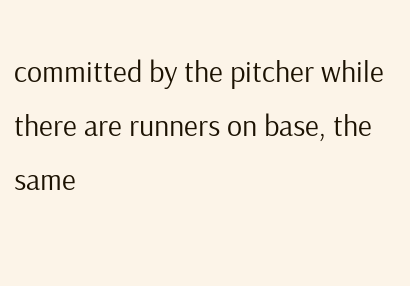committed by the pitcher while there are runners on base, the same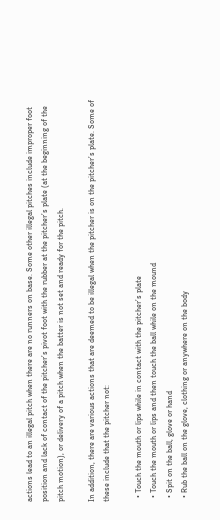actions lead to an illegal pitch when there are no runners on base. Some other illegal pitches include improper foot position and lack of contact of the pitcher’s pivot foot with the rubber at the pitcher’s plate (at the beginning of the pitch motion), or delivery of a pitch when the batter is not set and ready for the pitch.

In addition, there are various actions that are deemed to be illegal when the pitcher is on the pitcher’s plate. Some of these include that the pitcher not:

  • Touch the mouth or lips while in contact with the pitcher’s plate
  • Touch the mouth or lips and then touch the ball while on the mound
  • Spit on the ball, glove or hand
  • Rub the ball on the glove, clothing or anywhere on the body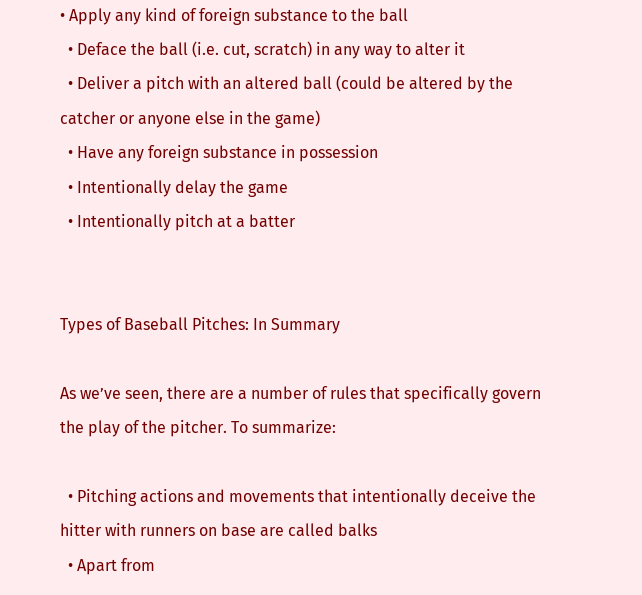• Apply any kind of foreign substance to the ball
  • Deface the ball (i.e. cut, scratch) in any way to alter it
  • Deliver a pitch with an altered ball (could be altered by the catcher or anyone else in the game)
  • Have any foreign substance in possession
  • Intentionally delay the game
  • Intentionally pitch at a batter


Types of Baseball Pitches: In Summary

As we’ve seen, there are a number of rules that specifically govern the play of the pitcher. To summarize:

  • Pitching actions and movements that intentionally deceive the hitter with runners on base are called balks
  • Apart from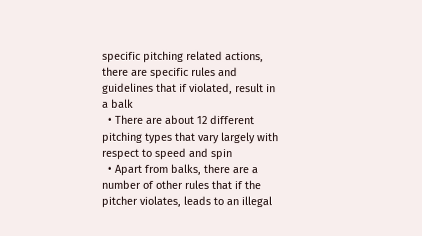specific pitching related actions, there are specific rules and guidelines that if violated, result in a balk
  • There are about 12 different pitching types that vary largely with respect to speed and spin
  • Apart from balks, there are a number of other rules that if the pitcher violates, leads to an illegal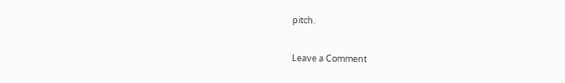pitch.

Leave a Comment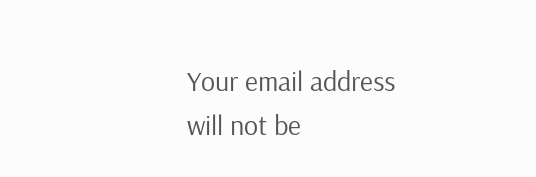Your email address will not be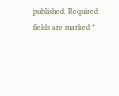published. Required fields are marked *